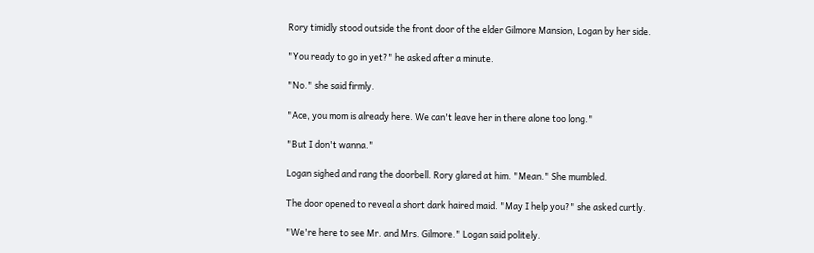Rory timidly stood outside the front door of the elder Gilmore Mansion, Logan by her side.

"You ready to go in yet?" he asked after a minute.

"No." she said firmly.

"Ace, you mom is already here. We can't leave her in there alone too long."

"But I don't wanna."

Logan sighed and rang the doorbell. Rory glared at him. "Mean." She mumbled.

The door opened to reveal a short dark haired maid. "May I help you?" she asked curtly.

"We're here to see Mr. and Mrs. Gilmore." Logan said politely.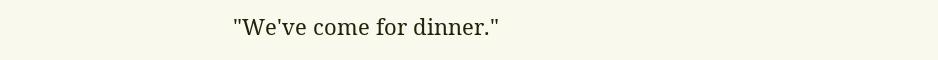"We've come for dinner."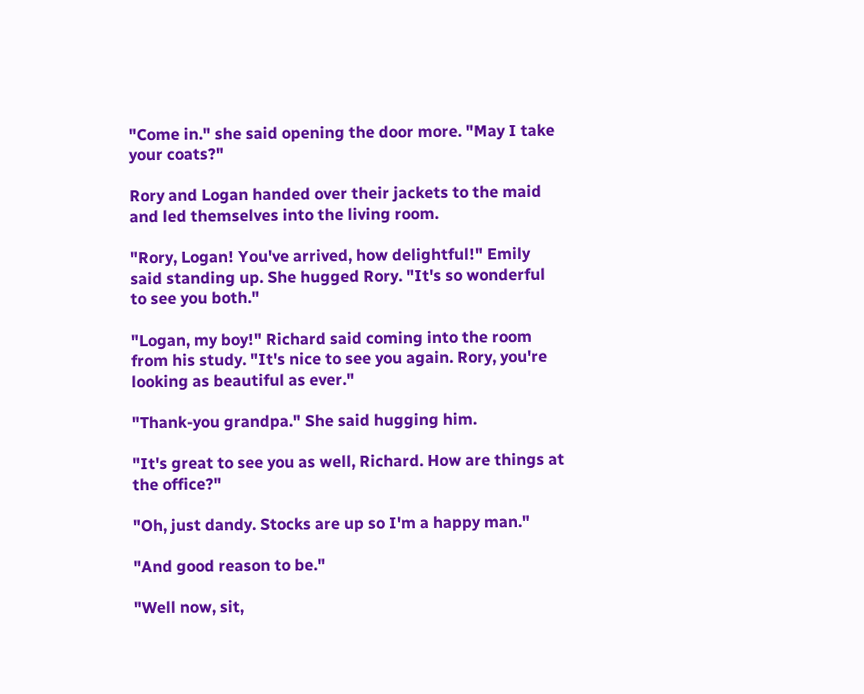"Come in." she said opening the door more. "May I take your coats?"

Rory and Logan handed over their jackets to the maid and led themselves into the living room.

"Rory, Logan! You've arrived, how delightful!" Emily said standing up. She hugged Rory. "It's so wonderful to see you both."

"Logan, my boy!" Richard said coming into the room from his study. "It's nice to see you again. Rory, you're looking as beautiful as ever."

"Thank-you grandpa." She said hugging him.

"It's great to see you as well, Richard. How are things at the office?"

"Oh, just dandy. Stocks are up so I'm a happy man."

"And good reason to be."

"Well now, sit,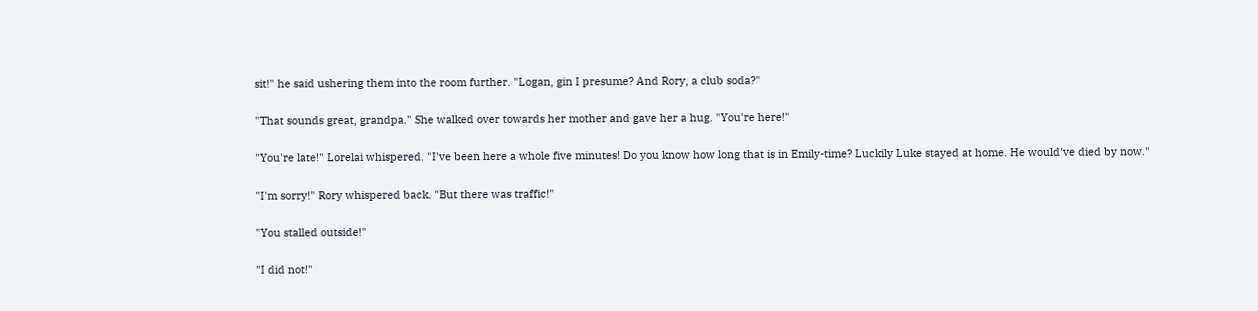sit!" he said ushering them into the room further. "Logan, gin I presume? And Rory, a club soda?"

"That sounds great, grandpa." She walked over towards her mother and gave her a hug. "You're here!"

"You're late!" Lorelai whispered. "I've been here a whole five minutes! Do you know how long that is in Emily-time? Luckily Luke stayed at home. He would've died by now."

"I'm sorry!" Rory whispered back. "But there was traffic!"

"You stalled outside!"

"I did not!"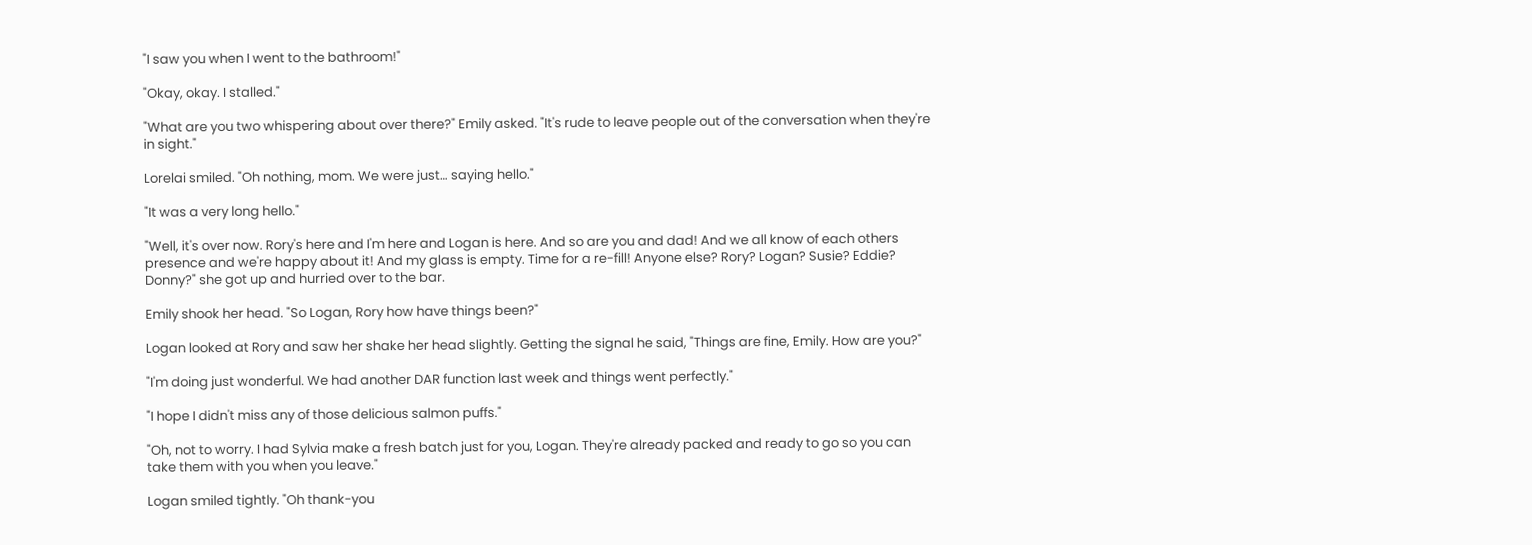"I saw you when I went to the bathroom!"

"Okay, okay. I stalled."

"What are you two whispering about over there?" Emily asked. "It's rude to leave people out of the conversation when they're in sight."

Lorelai smiled. "Oh nothing, mom. We were just… saying hello."

"It was a very long hello."

"Well, it's over now. Rory's here and I'm here and Logan is here. And so are you and dad! And we all know of each others presence and we're happy about it! And my glass is empty. Time for a re-fill! Anyone else? Rory? Logan? Susie? Eddie? Donny?" she got up and hurried over to the bar.

Emily shook her head. "So Logan, Rory how have things been?"

Logan looked at Rory and saw her shake her head slightly. Getting the signal he said, "Things are fine, Emily. How are you?"

"I'm doing just wonderful. We had another DAR function last week and things went perfectly."

"I hope I didn't miss any of those delicious salmon puffs."

"Oh, not to worry. I had Sylvia make a fresh batch just for you, Logan. They're already packed and ready to go so you can take them with you when you leave."

Logan smiled tightly. "Oh thank-you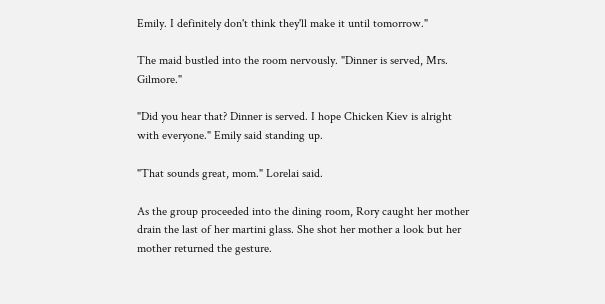Emily. I definitely don't think they'll make it until tomorrow."

The maid bustled into the room nervously. "Dinner is served, Mrs. Gilmore."

"Did you hear that? Dinner is served. I hope Chicken Kiev is alright with everyone." Emily said standing up.

"That sounds great, mom." Lorelai said.

As the group proceeded into the dining room, Rory caught her mother drain the last of her martini glass. She shot her mother a look but her mother returned the gesture.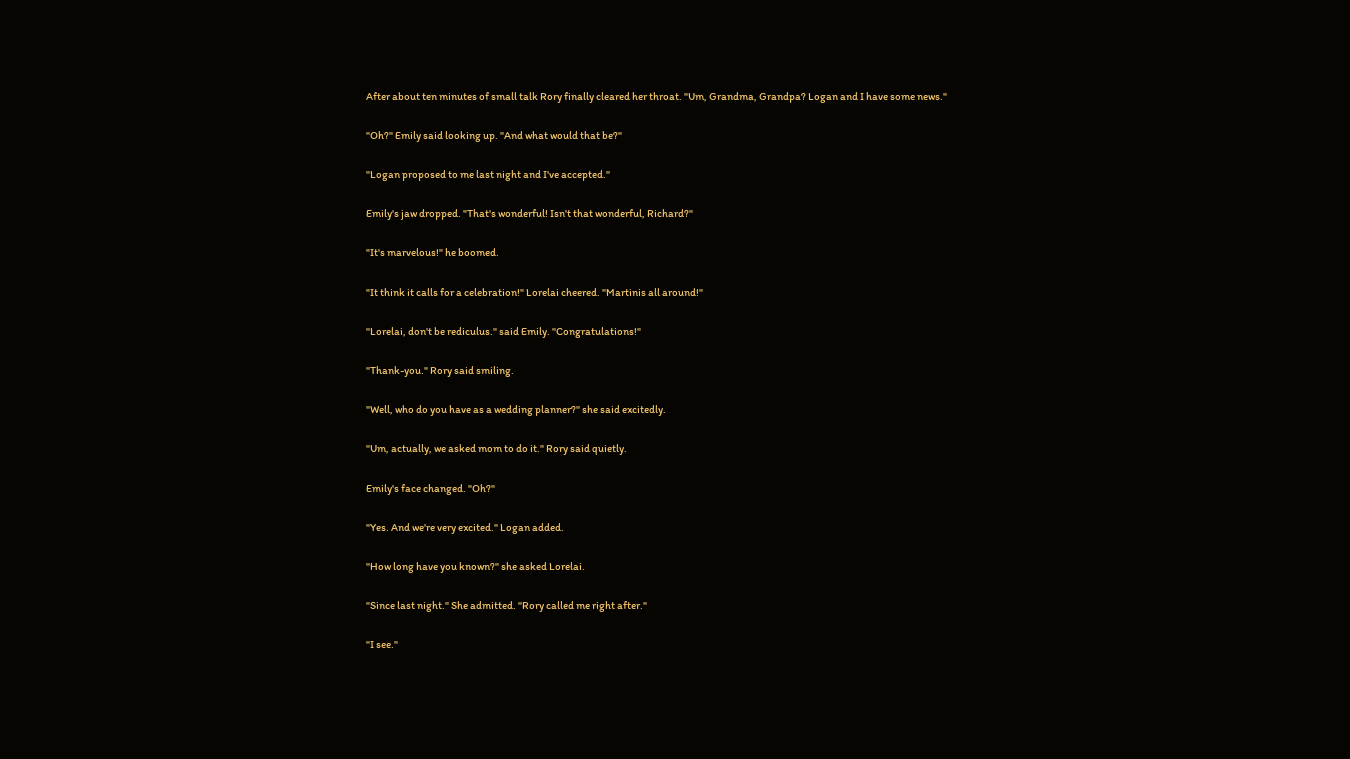After about ten minutes of small talk Rory finally cleared her throat. "Um, Grandma, Grandpa? Logan and I have some news."

"Oh?" Emily said looking up. "And what would that be?"

"Logan proposed to me last night and I've accepted."

Emily's jaw dropped. "That's wonderful! Isn't that wonderful, Richard?"

"It's marvelous!" he boomed.

"It think it calls for a celebration!" Lorelai cheered. "Martinis all around!"

"Lorelai, don't be rediculus." said Emily. "Congratulations!"

"Thank-you." Rory said smiling.

"Well, who do you have as a wedding planner?" she said excitedly.

"Um, actually, we asked mom to do it." Rory said quietly.

Emily's face changed. "Oh?"

"Yes. And we're very excited." Logan added.

"How long have you known?" she asked Lorelai.

"Since last night." She admitted. "Rory called me right after."

"I see."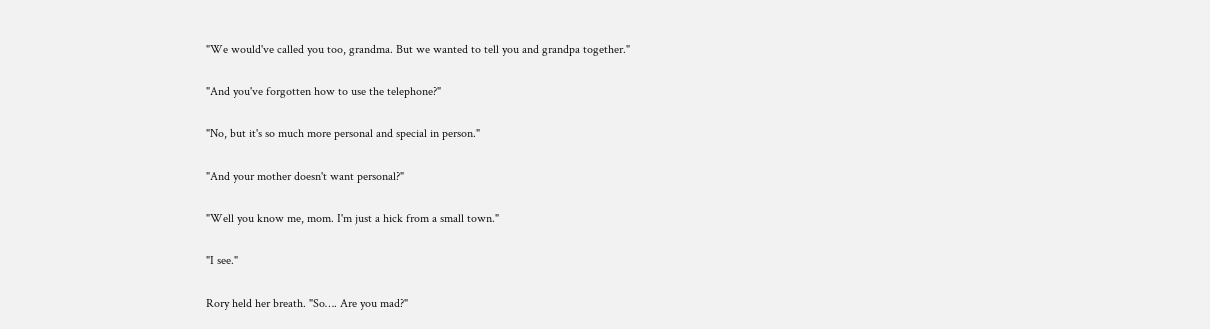"We would've called you too, grandma. But we wanted to tell you and grandpa together."

"And you've forgotten how to use the telephone?"

"No, but it's so much more personal and special in person."

"And your mother doesn't want personal?"

"Well you know me, mom. I'm just a hick from a small town."

"I see."

Rory held her breath. "So…. Are you mad?"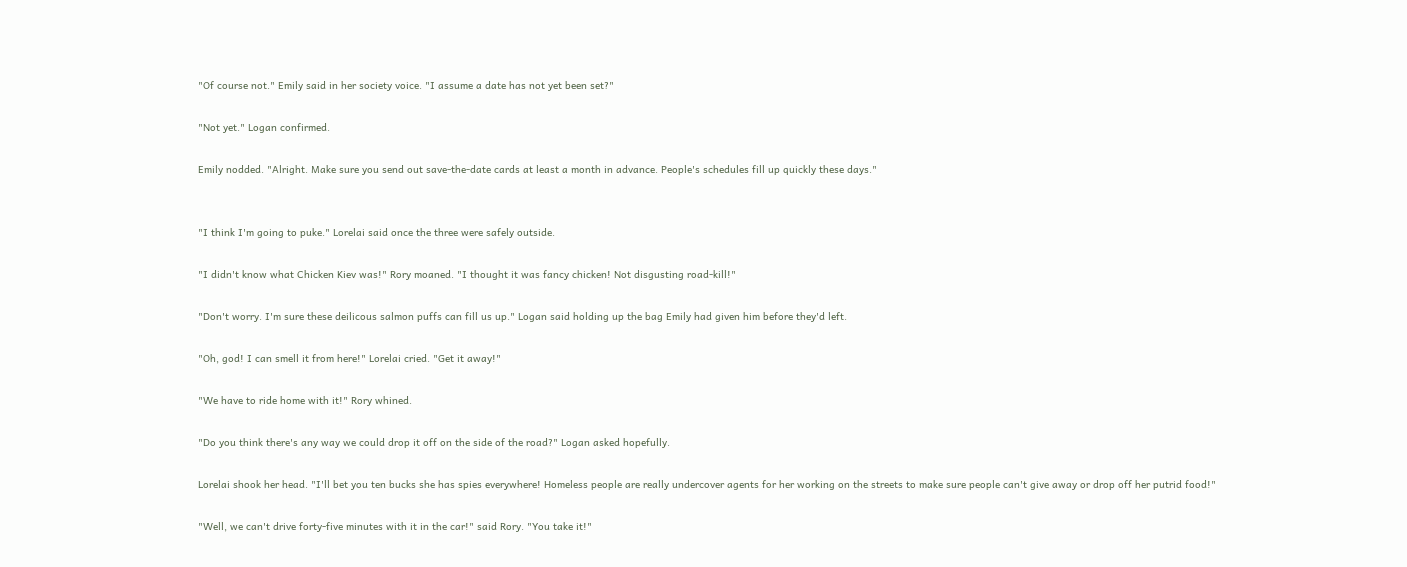"Of course not." Emily said in her society voice. "I assume a date has not yet been set?"

"Not yet." Logan confirmed.

Emily nodded. "Alright. Make sure you send out save-the-date cards at least a month in advance. People's schedules fill up quickly these days."


"I think I'm going to puke." Lorelai said once the three were safely outside.

"I didn't know what Chicken Kiev was!" Rory moaned. "I thought it was fancy chicken! Not disgusting road-kill!"

"Don't worry. I'm sure these deilicous salmon puffs can fill us up." Logan said holding up the bag Emily had given him before they'd left.

"Oh, god! I can smell it from here!" Lorelai cried. "Get it away!"

"We have to ride home with it!" Rory whined.

"Do you think there's any way we could drop it off on the side of the road?" Logan asked hopefully.

Lorelai shook her head. "I'll bet you ten bucks she has spies everywhere! Homeless people are really undercover agents for her working on the streets to make sure people can't give away or drop off her putrid food!"

"Well, we can't drive forty-five minutes with it in the car!" said Rory. "You take it!"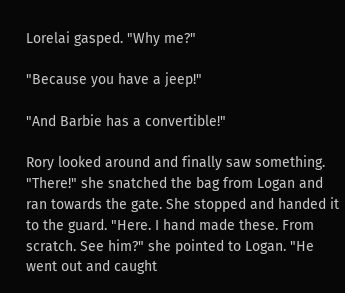Lorelai gasped. "Why me?"

"Because you have a jeep!"

"And Barbie has a convertible!"

Rory looked around and finally saw something. "There!" she snatched the bag from Logan and ran towards the gate. She stopped and handed it to the guard. "Here. I hand made these. From scratch. See him?" she pointed to Logan. "He went out and caught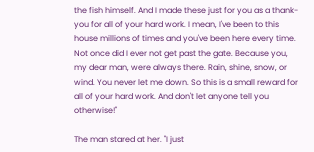the fish himself. And I made these just for you as a thank-you for all of your hard work. I mean, I've been to this house millions of times and you've been here every time. Not once did I ever not get past the gate. Because you, my dear man, were always there. Rain, shine, snow, or wind. You never let me down. So this is a small reward for all of your hard work. And don't let anyone tell you otherwise!"

The man stared at her. "I just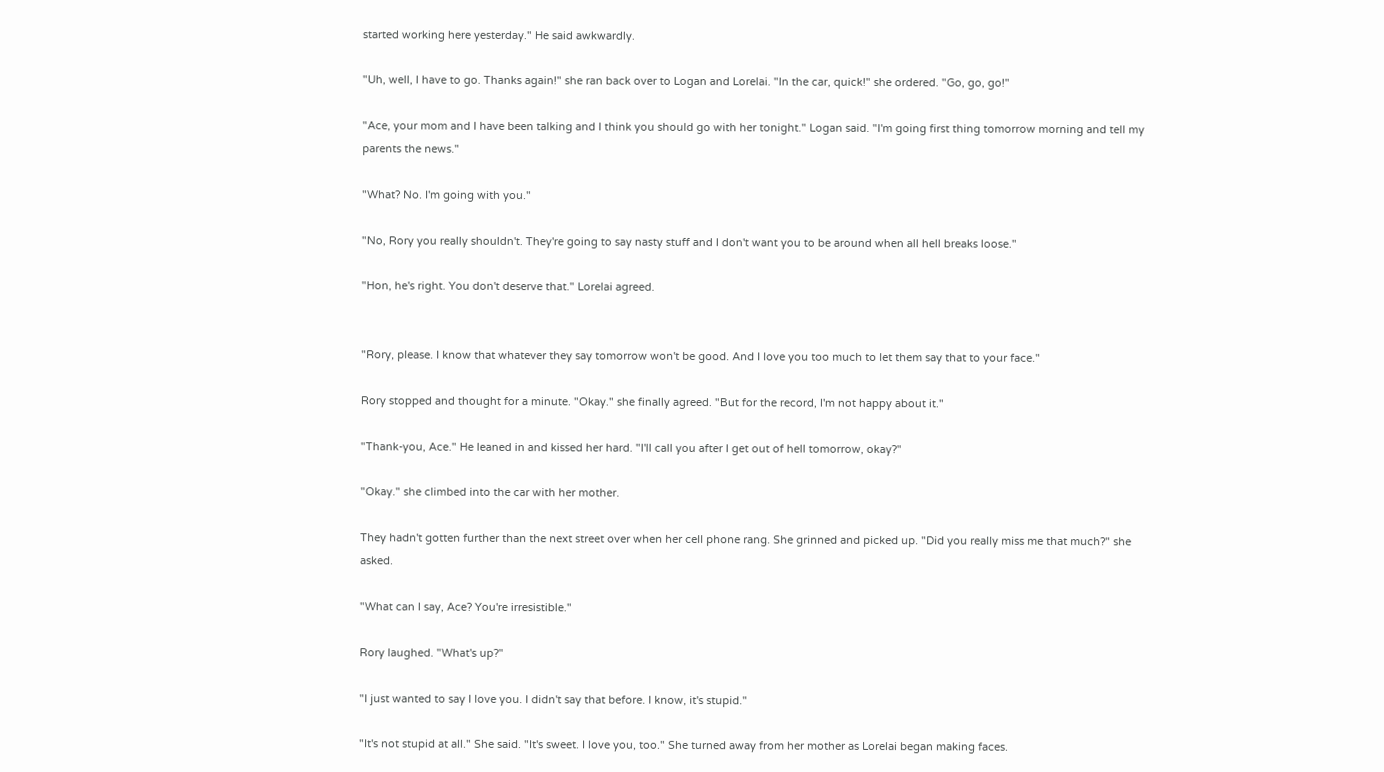started working here yesterday." He said awkwardly.

"Uh, well, I have to go. Thanks again!" she ran back over to Logan and Lorelai. "In the car, quick!" she ordered. "Go, go, go!"

"Ace, your mom and I have been talking and I think you should go with her tonight." Logan said. "I'm going first thing tomorrow morning and tell my parents the news."

"What? No. I'm going with you."

"No, Rory you really shouldn't. They're going to say nasty stuff and I don't want you to be around when all hell breaks loose."

"Hon, he's right. You don't deserve that." Lorelai agreed.


"Rory, please. I know that whatever they say tomorrow won't be good. And I love you too much to let them say that to your face."

Rory stopped and thought for a minute. "Okay." she finally agreed. "But for the record, I'm not happy about it."

"Thank-you, Ace." He leaned in and kissed her hard. "I'll call you after I get out of hell tomorrow, okay?"

"Okay." she climbed into the car with her mother.

They hadn't gotten further than the next street over when her cell phone rang. She grinned and picked up. "Did you really miss me that much?" she asked.

"What can I say, Ace? You're irresistible."

Rory laughed. "What's up?"

"I just wanted to say I love you. I didn't say that before. I know, it's stupid."

"It's not stupid at all." She said. "It's sweet. I love you, too." She turned away from her mother as Lorelai began making faces.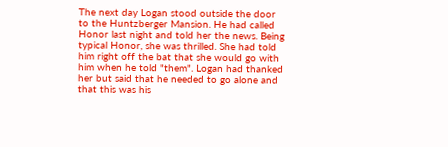The next day Logan stood outside the door to the Huntzberger Mansion. He had called Honor last night and told her the news. Being typical Honor, she was thrilled. She had told him right off the bat that she would go with him when he told "them". Logan had thanked her but said that he needed to go alone and that this was his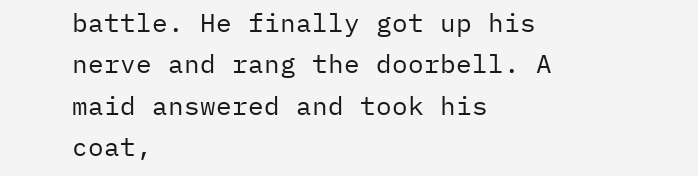battle. He finally got up his nerve and rang the doorbell. A maid answered and took his coat,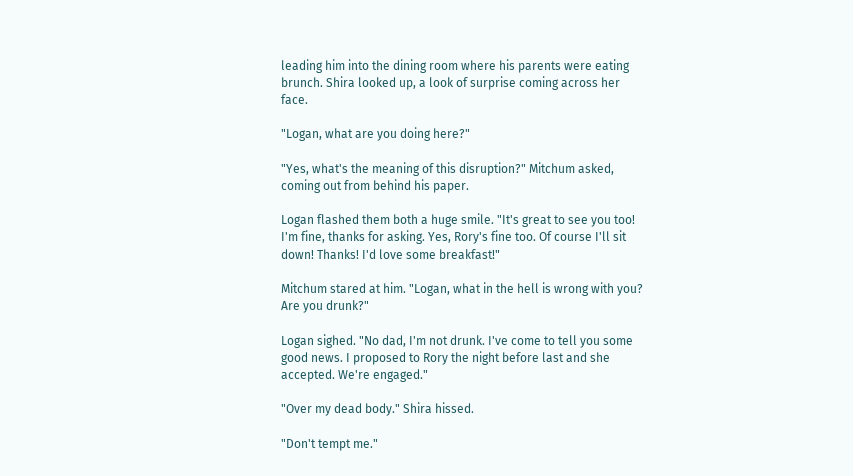leading him into the dining room where his parents were eating brunch. Shira looked up, a look of surprise coming across her face.

"Logan, what are you doing here?"

"Yes, what's the meaning of this disruption?" Mitchum asked, coming out from behind his paper.

Logan flashed them both a huge smile. "It's great to see you too! I'm fine, thanks for asking. Yes, Rory's fine too. Of course I'll sit down! Thanks! I'd love some breakfast!"

Mitchum stared at him. "Logan, what in the hell is wrong with you? Are you drunk?"

Logan sighed. "No dad, I'm not drunk. I've come to tell you some good news. I proposed to Rory the night before last and she accepted. We're engaged."

"Over my dead body." Shira hissed.

"Don't tempt me."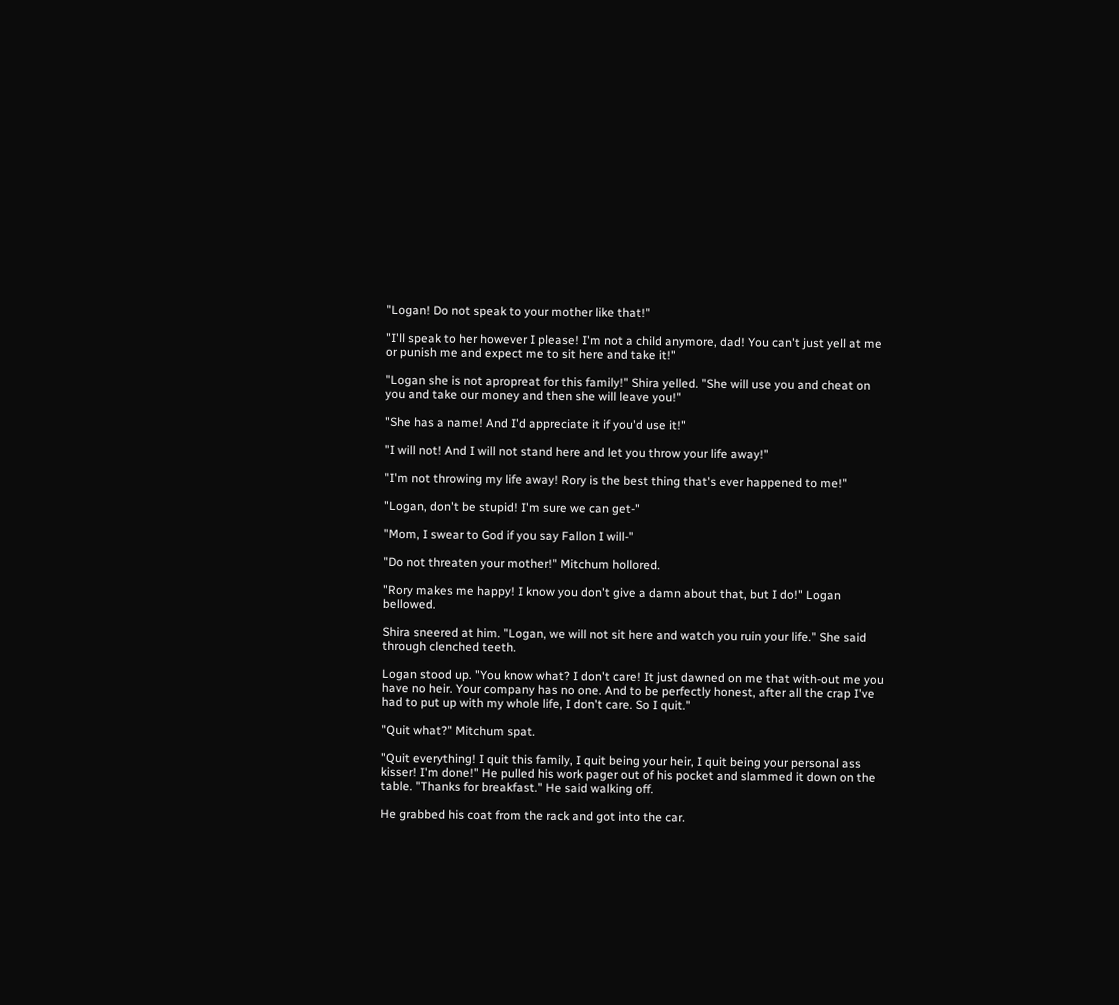"Logan! Do not speak to your mother like that!"

"I'll speak to her however I please! I'm not a child anymore, dad! You can't just yell at me or punish me and expect me to sit here and take it!"

"Logan she is not apropreat for this family!" Shira yelled. "She will use you and cheat on you and take our money and then she will leave you!"

"She has a name! And I'd appreciate it if you'd use it!"

"I will not! And I will not stand here and let you throw your life away!"

"I'm not throwing my life away! Rory is the best thing that's ever happened to me!"

"Logan, don't be stupid! I'm sure we can get-"

"Mom, I swear to God if you say Fallon I will-"

"Do not threaten your mother!" Mitchum hollored.

"Rory makes me happy! I know you don't give a damn about that, but I do!" Logan bellowed.

Shira sneered at him. "Logan, we will not sit here and watch you ruin your life." She said through clenched teeth.

Logan stood up. "You know what? I don't care! It just dawned on me that with-out me you have no heir. Your company has no one. And to be perfectly honest, after all the crap I've had to put up with my whole life, I don't care. So I quit."

"Quit what?" Mitchum spat.

"Quit everything! I quit this family, I quit being your heir, I quit being your personal ass kisser! I'm done!" He pulled his work pager out of his pocket and slammed it down on the table. "Thanks for breakfast." He said walking off.

He grabbed his coat from the rack and got into the car.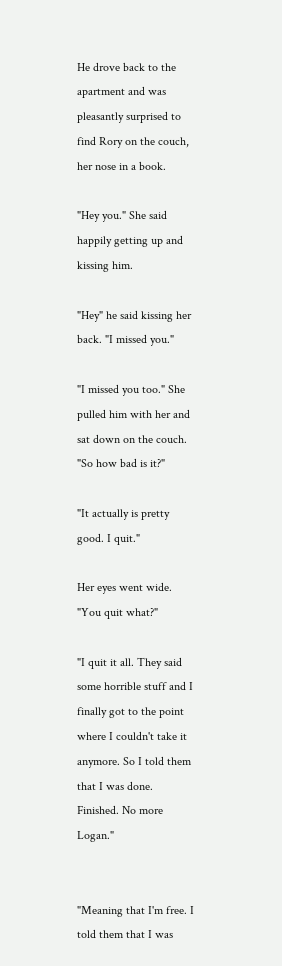He drove back to the apartment and was pleasantly surprised to find Rory on the couch, her nose in a book.

"Hey you." She said happily getting up and kissing him.

"Hey" he said kissing her back. "I missed you."

"I missed you too." She pulled him with her and sat down on the couch. "So how bad is it?"

"It actually is pretty good. I quit."

Her eyes went wide. "You quit what?"

"I quit it all. They said some horrible stuff and I finally got to the point where I couldn't take it anymore. So I told them that I was done. Finished. No more Logan."


"Meaning that I'm free. I told them that I was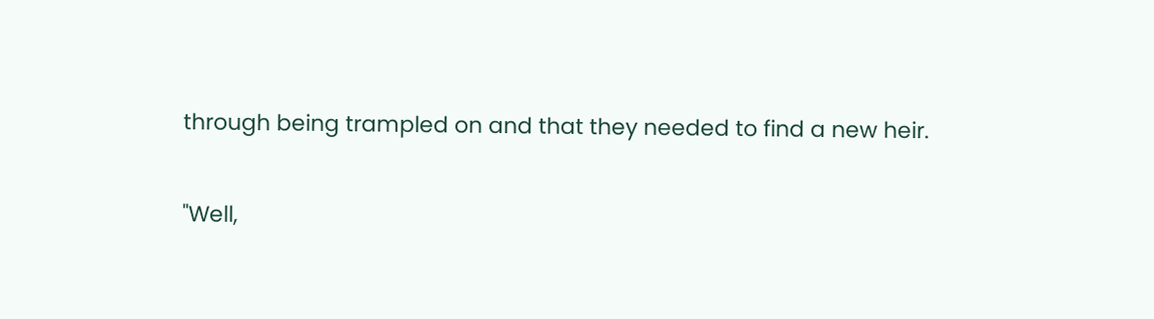through being trampled on and that they needed to find a new heir.

"Well,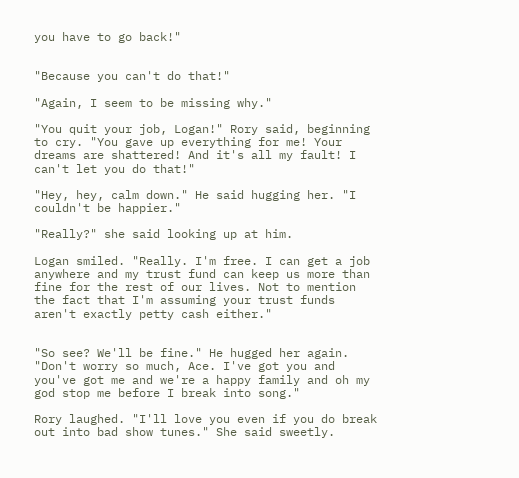you have to go back!"


"Because you can't do that!"

"Again, I seem to be missing why."

"You quit your job, Logan!" Rory said, beginning to cry. "You gave up everything for me! Your dreams are shattered! And it's all my fault! I can't let you do that!"

"Hey, hey, calm down." He said hugging her. "I couldn't be happier."

"Really?" she said looking up at him.

Logan smiled. "Really. I'm free. I can get a job anywhere and my trust fund can keep us more than fine for the rest of our lives. Not to mention the fact that I'm assuming your trust funds aren't exactly petty cash either."


"So see? We'll be fine." He hugged her again. "Don't worry so much, Ace. I've got you and you've got me and we're a happy family and oh my god stop me before I break into song."

Rory laughed. "I'll love you even if you do break out into bad show tunes." She said sweetly.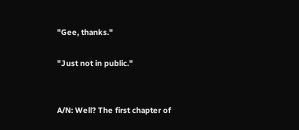"Gee, thanks."

"Just not in public."


A/N: Well? The first chapter of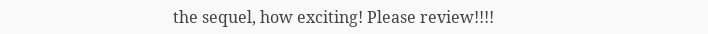the sequel, how exciting! Please review!!!!